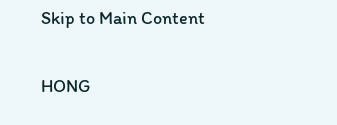Skip to Main Content

HONG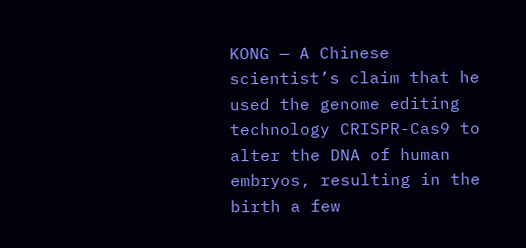KONG — A Chinese scientist’s claim that he used the genome editing technology CRISPR-Cas9 to alter the DNA of human embryos, resulting in the birth a few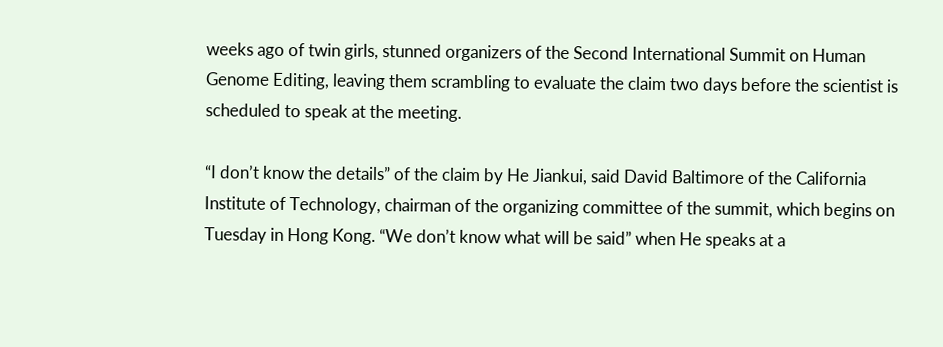weeks ago of twin girls, stunned organizers of the Second International Summit on Human Genome Editing, leaving them scrambling to evaluate the claim two days before the scientist is scheduled to speak at the meeting.

“I don’t know the details” of the claim by He Jiankui, said David Baltimore of the California Institute of Technology, chairman of the organizing committee of the summit, which begins on Tuesday in Hong Kong. “We don’t know what will be said” when He speaks at a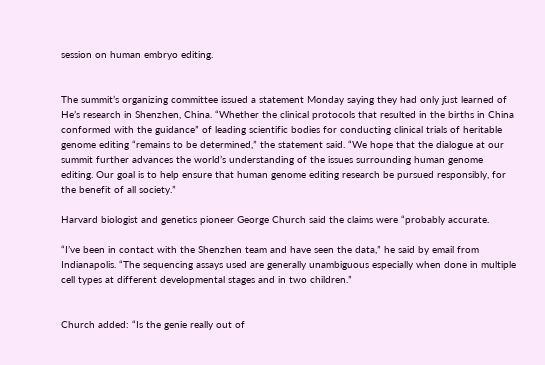session on human embryo editing.


The summit’s organizing committee issued a statement Monday saying they had only just learned of He’s research in Shenzhen, China. “Whether the clinical protocols that resulted in the births in China conformed with the guidance” of leading scientific bodies for conducting clinical trials of heritable genome editing “remains to be determined,” the statement said. “We hope that the dialogue at our summit further advances the world’s understanding of the issues surrounding human genome editing. Our goal is to help ensure that human genome editing research be pursued responsibly, for the benefit of all society.”

Harvard biologist and genetics pioneer George Church said the claims were “probably accurate.

“I’ve been in contact with the Shenzhen team and have seen the data,” he said by email from Indianapolis. “The sequencing assays used are generally unambiguous especially when done in multiple cell types at different developmental stages and in two children.”


Church added: “Is the genie really out of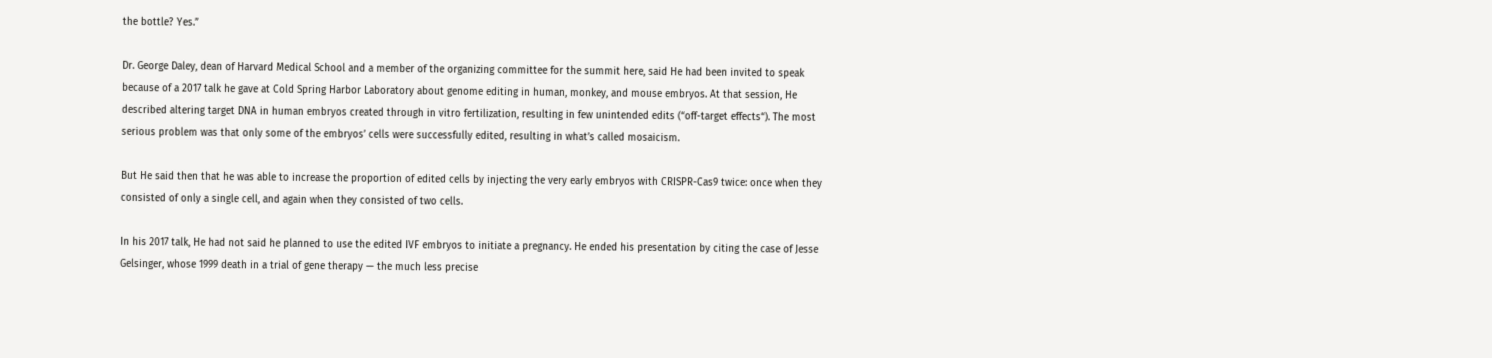the bottle? Yes.”

Dr. George Daley, dean of Harvard Medical School and a member of the organizing committee for the summit here, said He had been invited to speak because of a 2017 talk he gave at Cold Spring Harbor Laboratory about genome editing in human, monkey, and mouse embryos. At that session, He described altering target DNA in human embryos created through in vitro fertilization, resulting in few unintended edits (“off-target effects“). The most serious problem was that only some of the embryos’ cells were successfully edited, resulting in what’s called mosaicism.

But He said then that he was able to increase the proportion of edited cells by injecting the very early embryos with CRISPR-Cas9 twice: once when they consisted of only a single cell, and again when they consisted of two cells.

In his 2017 talk, He had not said he planned to use the edited IVF embryos to initiate a pregnancy. He ended his presentation by citing the case of Jesse Gelsinger, whose 1999 death in a trial of gene therapy — the much less precise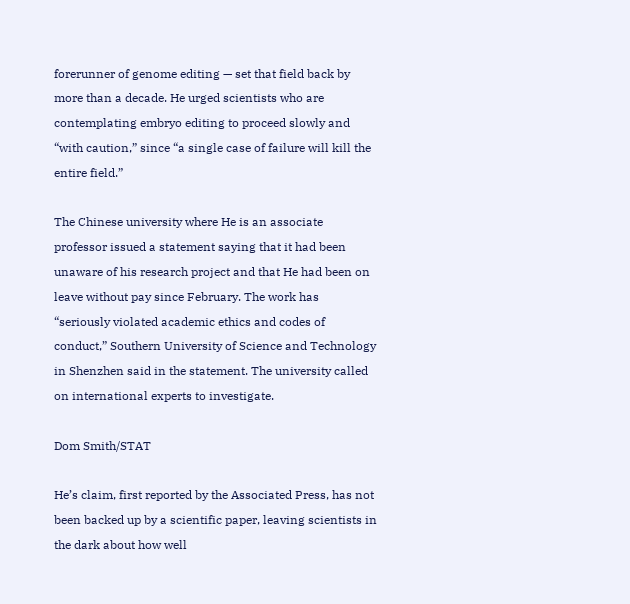forerunner of genome editing — set that field back by more than a decade. He urged scientists who are contemplating embryo editing to proceed slowly and “with caution,” since “a single case of failure will kill the entire field.”

The Chinese university where He is an associate professor issued a statement saying that it had been unaware of his research project and that He had been on leave without pay since February. The work has “seriously violated academic ethics and codes of conduct,” Southern University of Science and Technology in Shenzhen said in the statement. The university called on international experts to investigate.

Dom Smith/STAT

He’s claim, first reported by the Associated Press, has not been backed up by a scientific paper, leaving scientists in the dark about how well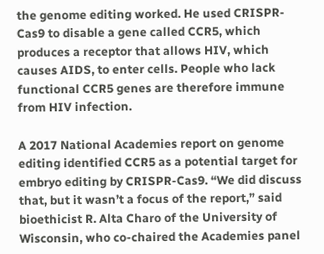the genome editing worked. He used CRISPR-Cas9 to disable a gene called CCR5, which produces a receptor that allows HIV, which causes AIDS, to enter cells. People who lack functional CCR5 genes are therefore immune from HIV infection.

A 2017 National Academies report on genome editing identified CCR5 as a potential target for embryo editing by CRISPR-Cas9. “We did discuss that, but it wasn’t a focus of the report,” said bioethicist R. Alta Charo of the University of Wisconsin, who co-chaired the Academies panel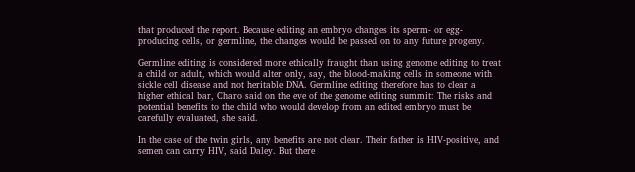that produced the report. Because editing an embryo changes its sperm- or egg-producing cells, or germline, the changes would be passed on to any future progeny.

Germline editing is considered more ethically fraught than using genome editing to treat a child or adult, which would alter only, say, the blood-making cells in someone with sickle cell disease and not heritable DNA. Germline editing therefore has to clear a higher ethical bar, Charo said on the eve of the genome editing summit: The risks and potential benefits to the child who would develop from an edited embryo must be carefully evaluated, she said.

In the case of the twin girls, any benefits are not clear. Their father is HIV-positive, and semen can carry HIV, said Daley. But there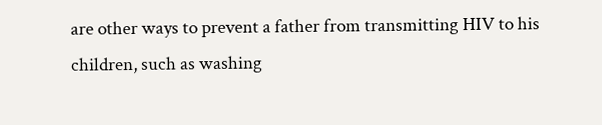are other ways to prevent a father from transmitting HIV to his children, such as washing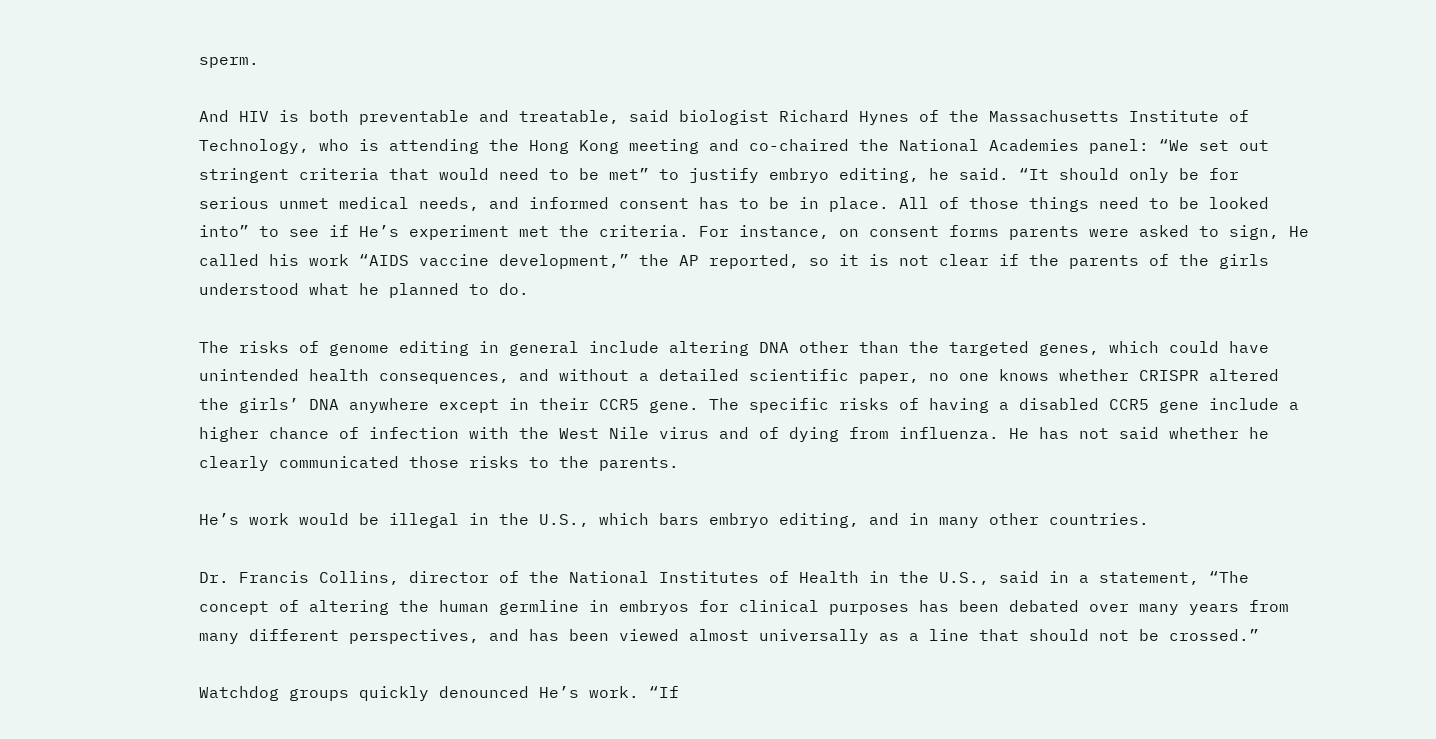sperm.

And HIV is both preventable and treatable, said biologist Richard Hynes of the Massachusetts Institute of Technology, who is attending the Hong Kong meeting and co-chaired the National Academies panel: “We set out stringent criteria that would need to be met” to justify embryo editing, he said. “It should only be for serious unmet medical needs, and informed consent has to be in place. All of those things need to be looked into” to see if He’s experiment met the criteria. For instance, on consent forms parents were asked to sign, He called his work “AIDS vaccine development,” the AP reported, so it is not clear if the parents of the girls understood what he planned to do.

The risks of genome editing in general include altering DNA other than the targeted genes, which could have unintended health consequences, and without a detailed scientific paper, no one knows whether CRISPR altered the girls’ DNA anywhere except in their CCR5 gene. The specific risks of having a disabled CCR5 gene include a higher chance of infection with the West Nile virus and of dying from influenza. He has not said whether he clearly communicated those risks to the parents.

He’s work would be illegal in the U.S., which bars embryo editing, and in many other countries.

Dr. Francis Collins, director of the National Institutes of Health in the U.S., said in a statement, “The concept of altering the human germline in embryos for clinical purposes has been debated over many years from many different perspectives, and has been viewed almost universally as a line that should not be crossed.”

Watchdog groups quickly denounced He’s work. “If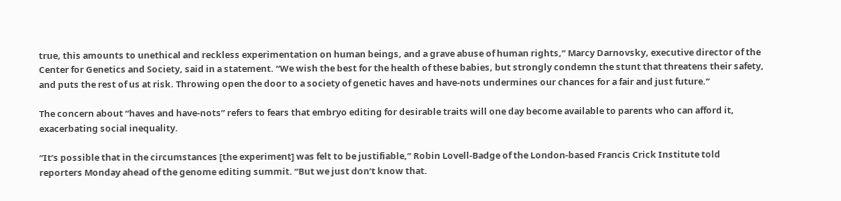true, this amounts to unethical and reckless experimentation on human beings, and a grave abuse of human rights,” Marcy Darnovsky, executive director of the Center for Genetics and Society, said in a statement. “We wish the best for the health of these babies, but strongly condemn the stunt that threatens their safety, and puts the rest of us at risk. Throwing open the door to a society of genetic haves and have-nots undermines our chances for a fair and just future.”

The concern about “haves and have-nots” refers to fears that embryo editing for desirable traits will one day become available to parents who can afford it, exacerbating social inequality.

“It’s possible that in the circumstances [the experiment] was felt to be justifiable,” Robin Lovell-Badge of the London-based Francis Crick Institute told reporters Monday ahead of the genome editing summit. “But we just don’t know that.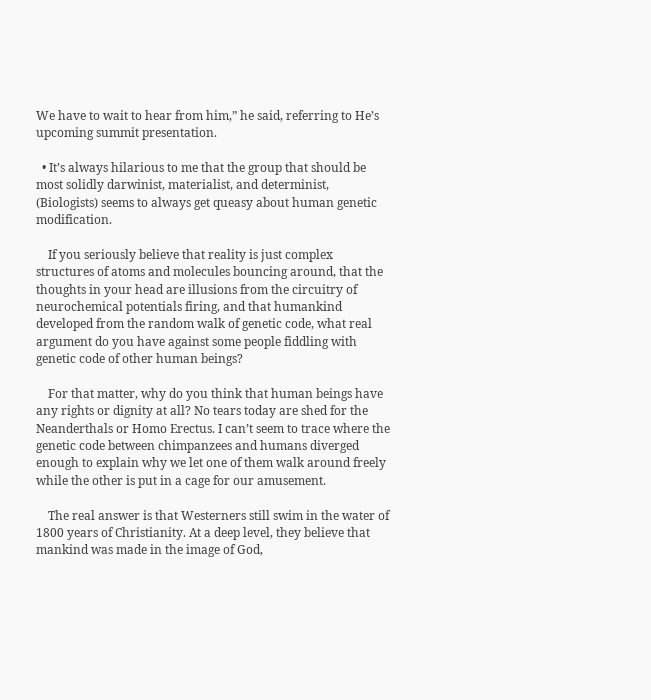We have to wait to hear from him,” he said, referring to He’s upcoming summit presentation.

  • It’s always hilarious to me that the group that should be most solidly darwinist, materialist, and determinist, (Biologists) seems to always get queasy about human genetic modification.

    If you seriously believe that reality is just complex structures of atoms and molecules bouncing around, that the thoughts in your head are illusions from the circuitry of neurochemical potentials firing, and that humankind developed from the random walk of genetic code, what real argument do you have against some people fiddling with genetic code of other human beings?

    For that matter, why do you think that human beings have any rights or dignity at all? No tears today are shed for the Neanderthals or Homo Erectus. I can’t seem to trace where the genetic code between chimpanzees and humans diverged enough to explain why we let one of them walk around freely while the other is put in a cage for our amusement.

    The real answer is that Westerners still swim in the water of 1800 years of Christianity. At a deep level, they believe that mankind was made in the image of God,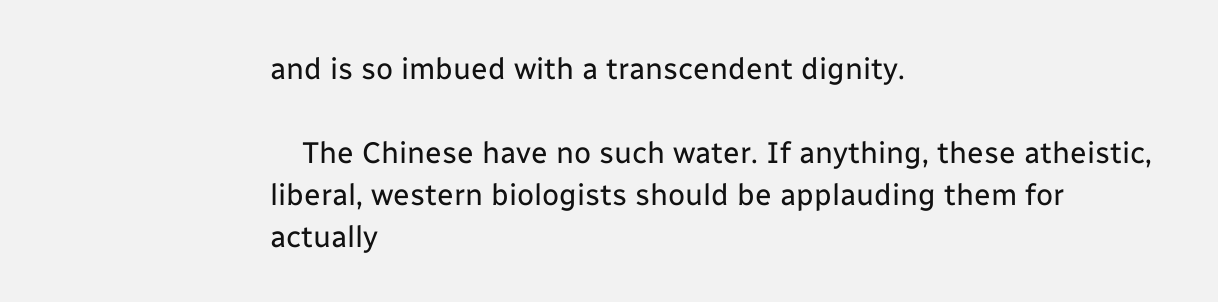and is so imbued with a transcendent dignity.

    The Chinese have no such water. If anything, these atheistic, liberal, western biologists should be applauding them for actually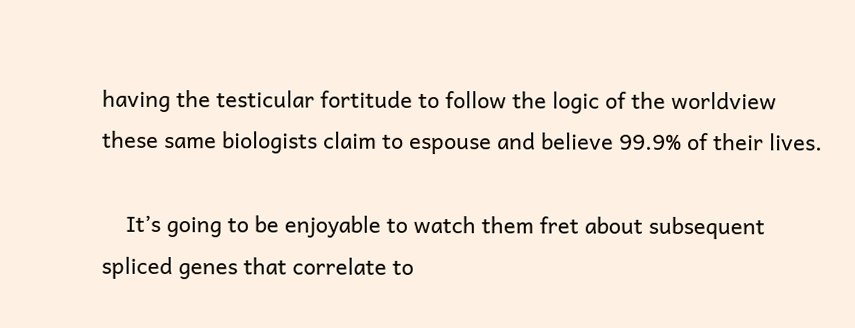having the testicular fortitude to follow the logic of the worldview these same biologists claim to espouse and believe 99.9% of their lives.

    It’s going to be enjoyable to watch them fret about subsequent spliced genes that correlate to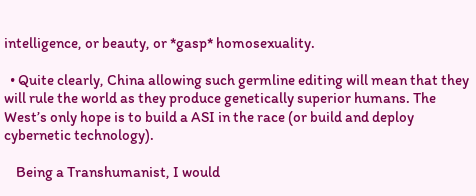intelligence, or beauty, or *gasp* homosexuality.

  • Quite clearly, China allowing such germline editing will mean that they will rule the world as they produce genetically superior humans. The West’s only hope is to build a ASI in the race (or build and deploy cybernetic technology).

    Being a Transhumanist, I would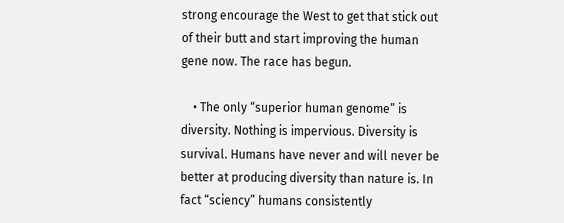strong encourage the West to get that stick out of their butt and start improving the human gene now. The race has begun.

    • The only “superior human genome” is diversity. Nothing is impervious. Diversity is survival. Humans have never and will never be better at producing diversity than nature is. In fact “sciency” humans consistently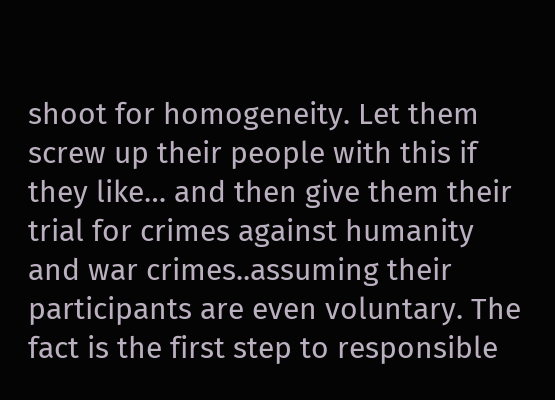shoot for homogeneity. Let them screw up their people with this if they like… and then give them their trial for crimes against humanity and war crimes..assuming their participants are even voluntary. The fact is the first step to responsible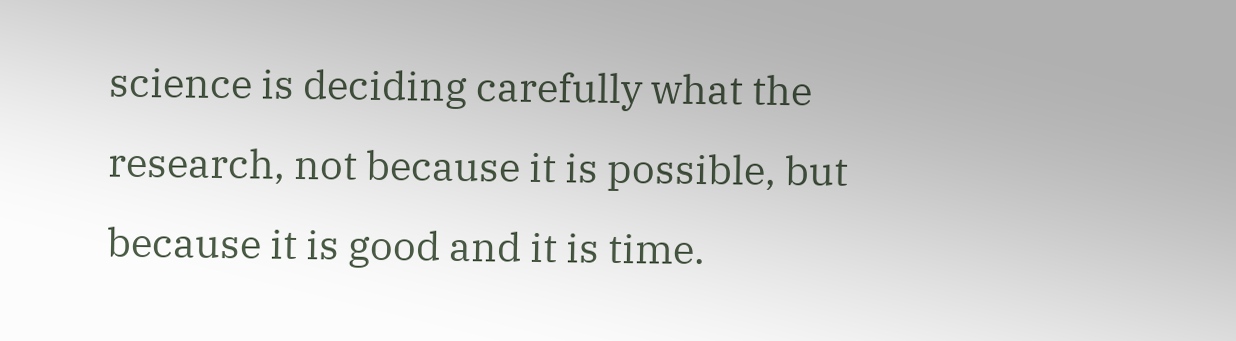science is deciding carefully what the research, not because it is possible, but because it is good and it is time.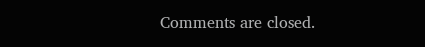Comments are closed.